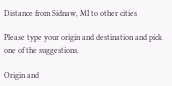Distance from Sidnaw, MI to other cities

Please type your origin and destination and pick one of the suggestions.

Origin and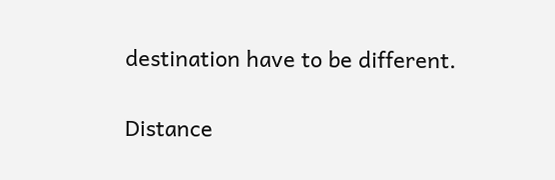destination have to be different.

Distance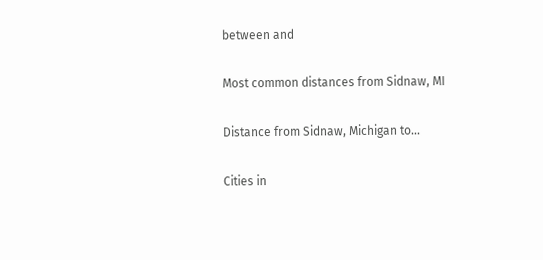between and

Most common distances from Sidnaw, MI

Distance from Sidnaw, Michigan to...

Cities in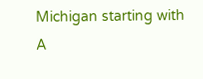Michigan starting with A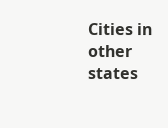Cities in other states